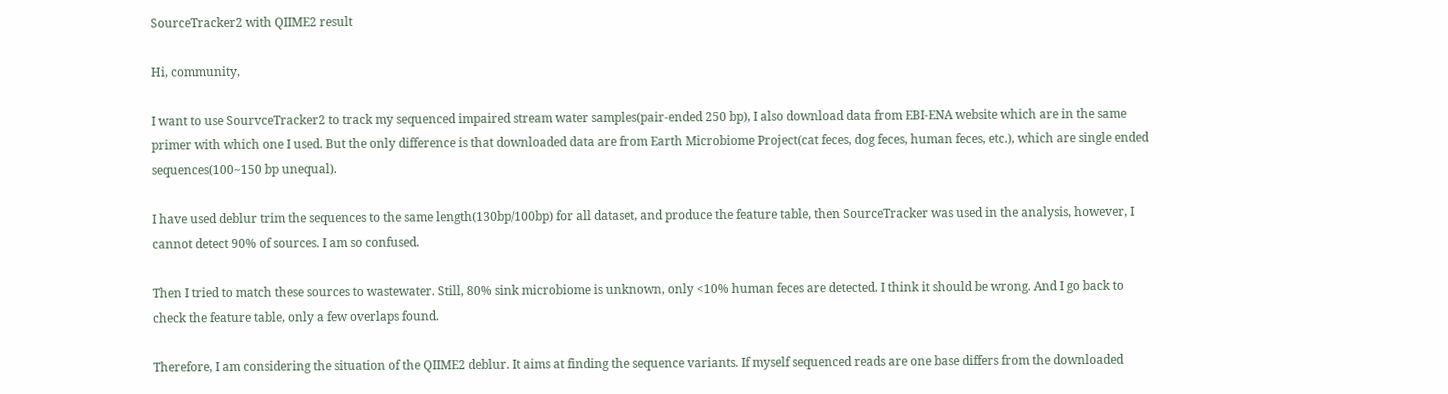SourceTracker2 with QIIME2 result

Hi, community,

I want to use SourvceTracker2 to track my sequenced impaired stream water samples(pair-ended 250 bp), I also download data from EBI-ENA website which are in the same primer with which one I used. But the only difference is that downloaded data are from Earth Microbiome Project(cat feces, dog feces, human feces, etc.), which are single ended sequences(100~150 bp unequal).

I have used deblur trim the sequences to the same length(130bp/100bp) for all dataset, and produce the feature table, then SourceTracker was used in the analysis, however, I cannot detect 90% of sources. I am so confused.

Then I tried to match these sources to wastewater. Still, 80% sink microbiome is unknown, only <10% human feces are detected. I think it should be wrong. And I go back to check the feature table, only a few overlaps found.

Therefore, I am considering the situation of the QIIME2 deblur. It aims at finding the sequence variants. If myself sequenced reads are one base differs from the downloaded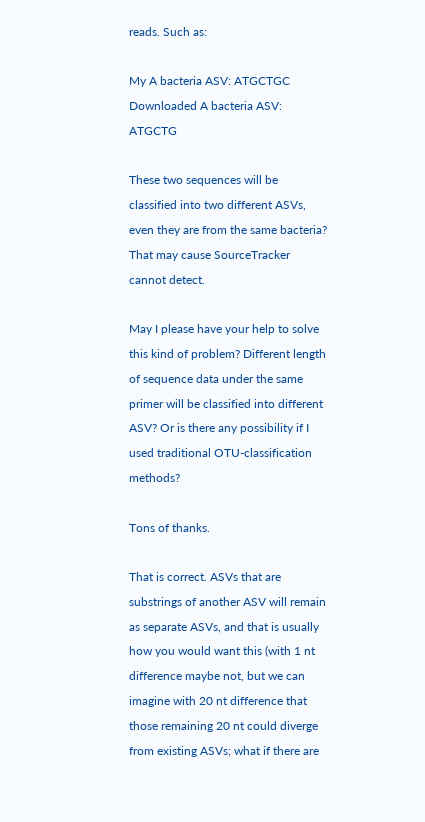reads. Such as:

My A bacteria ASV: ATGCTGC
Downloaded A bacteria ASV: ATGCTG

These two sequences will be classified into two different ASVs, even they are from the same bacteria? That may cause SourceTracker cannot detect.

May I please have your help to solve this kind of problem? Different length of sequence data under the same primer will be classified into different ASV? Or is there any possibility if I used traditional OTU-classification methods?

Tons of thanks.

That is correct. ASVs that are substrings of another ASV will remain as separate ASVs, and that is usually how you would want this (with 1 nt difference maybe not, but we can imagine with 20 nt difference that those remaining 20 nt could diverge from existing ASVs; what if there are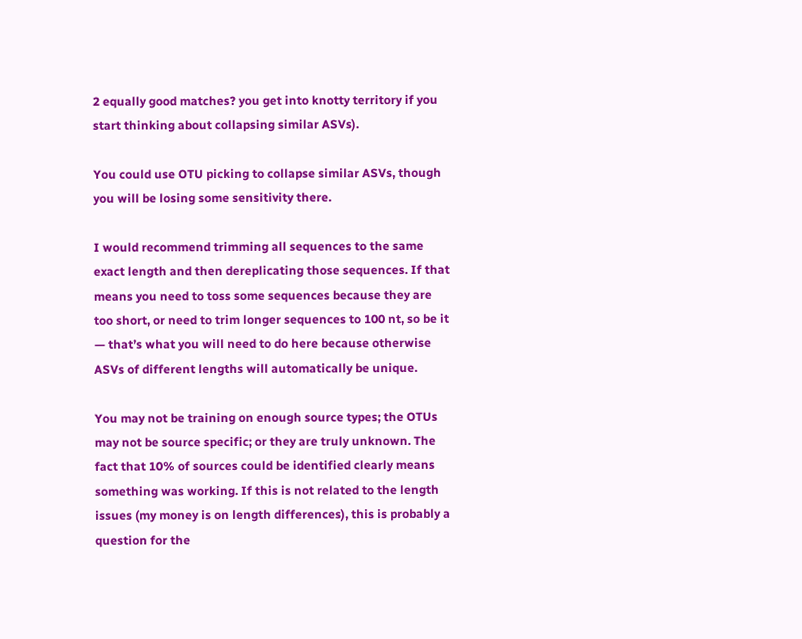2 equally good matches? you get into knotty territory if you start thinking about collapsing similar ASVs).

You could use OTU picking to collapse similar ASVs, though you will be losing some sensitivity there.

I would recommend trimming all sequences to the same exact length and then dereplicating those sequences. If that means you need to toss some sequences because they are too short, or need to trim longer sequences to 100 nt, so be it — that’s what you will need to do here because otherwise ASVs of different lengths will automatically be unique.

You may not be training on enough source types; the OTUs may not be source specific; or they are truly unknown. The fact that 10% of sources could be identified clearly means something was working. If this is not related to the length issues (my money is on length differences), this is probably a question for the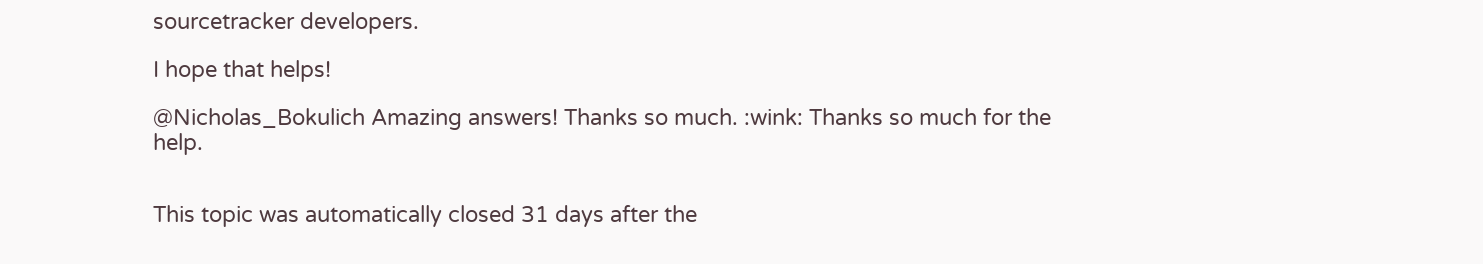sourcetracker developers.

I hope that helps!

@Nicholas_Bokulich Amazing answers! Thanks so much. :wink: Thanks so much for the help.


This topic was automatically closed 31 days after the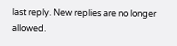last reply. New replies are no longer allowed.